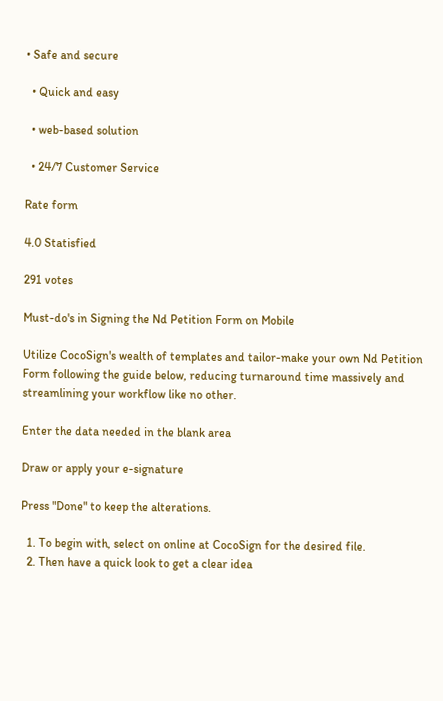• Safe and secure

  • Quick and easy

  • web-based solution

  • 24/7 Customer Service

Rate form

4.0 Statisfied

291 votes

Must-do's in Signing the Nd Petition Form on Mobile

Utilize CocoSign's wealth of templates and tailor-make your own Nd Petition Form following the guide below, reducing turnaround time massively and streamlining your workflow like no other.

Enter the data needed in the blank area

Draw or apply your e-signature

Press "Done" to keep the alterations.

  1. To begin with, select on online at CocoSign for the desired file.
  2. Then have a quick look to get a clear idea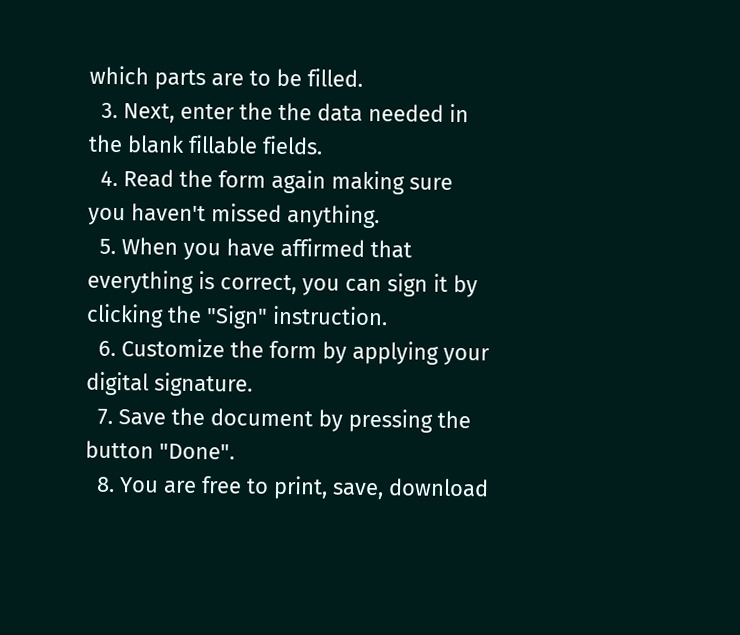which parts are to be filled.
  3. Next, enter the the data needed in the blank fillable fields.
  4. Read the form again making sure you haven't missed anything.
  5. When you have affirmed that everything is correct, you can sign it by clicking the "Sign" instruction.
  6. Customize the form by applying your digital signature.
  7. Save the document by pressing the button "Done".
  8. You are free to print, save, download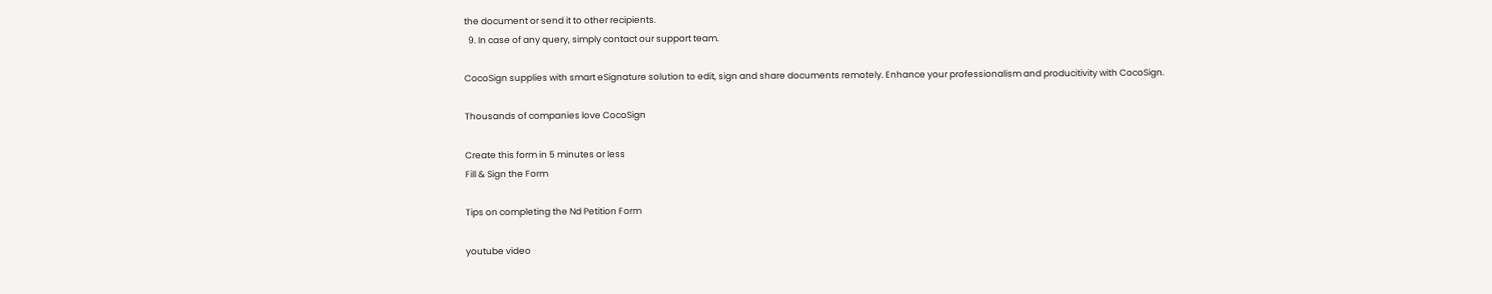the document or send it to other recipients.
  9. In case of any query, simply contact our support team.

CocoSign supplies with smart eSignature solution to edit, sign and share documents remotely. Enhance your professionalism and producitivity with CocoSign.

Thousands of companies love CocoSign

Create this form in 5 minutes or less
Fill & Sign the Form

Tips on completing the Nd Petition Form

youtube video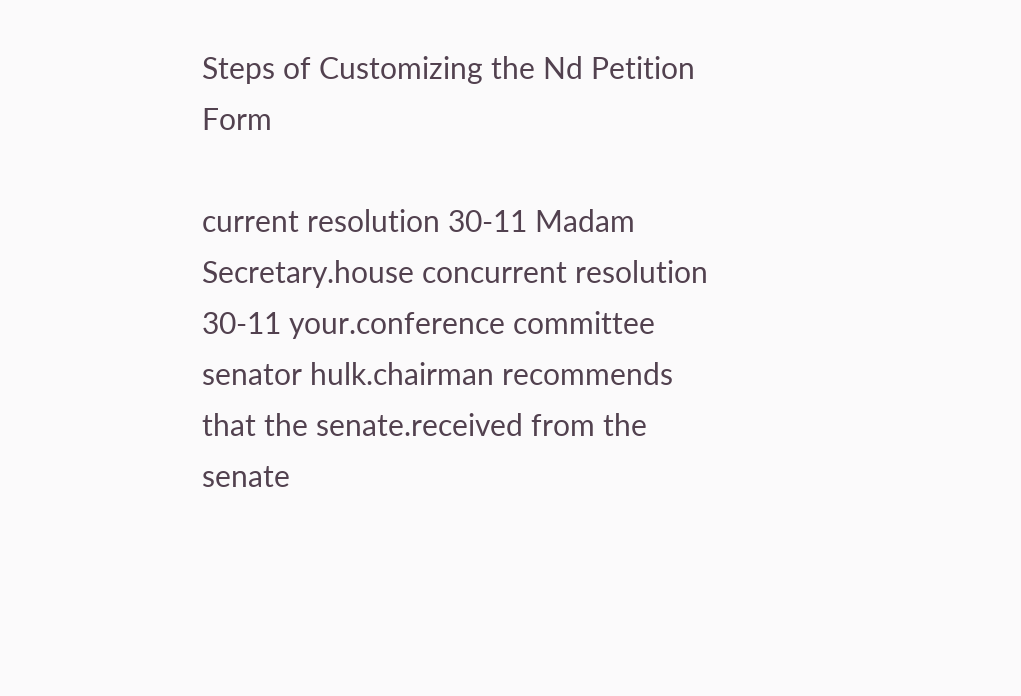Steps of Customizing the Nd Petition Form

current resolution 30-11 Madam Secretary.house concurrent resolution 30-11 your.conference committee senator hulk.chairman recommends that the senate.received from the senate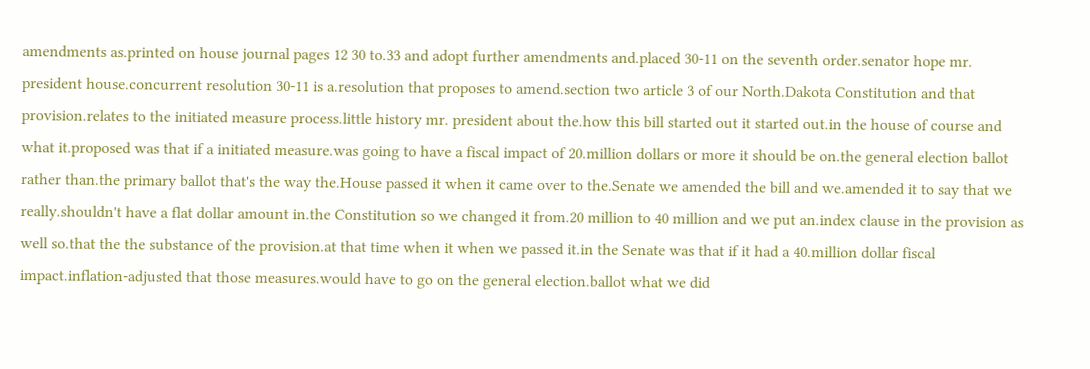amendments as.printed on house journal pages 12 30 to.33 and adopt further amendments and.placed 30-11 on the seventh order.senator hope mr. president house.concurrent resolution 30-11 is a.resolution that proposes to amend.section two article 3 of our North.Dakota Constitution and that provision.relates to the initiated measure process.little history mr. president about the.how this bill started out it started out.in the house of course and what it.proposed was that if a initiated measure.was going to have a fiscal impact of 20.million dollars or more it should be on.the general election ballot rather than.the primary ballot that's the way the.House passed it when it came over to the.Senate we amended the bill and we.amended it to say that we really.shouldn't have a flat dollar amount in.the Constitution so we changed it from.20 million to 40 million and we put an.index clause in the provision as well so.that the the substance of the provision.at that time when it when we passed it.in the Senate was that if it had a 40.million dollar fiscal impact.inflation-adjusted that those measures.would have to go on the general election.ballot what we did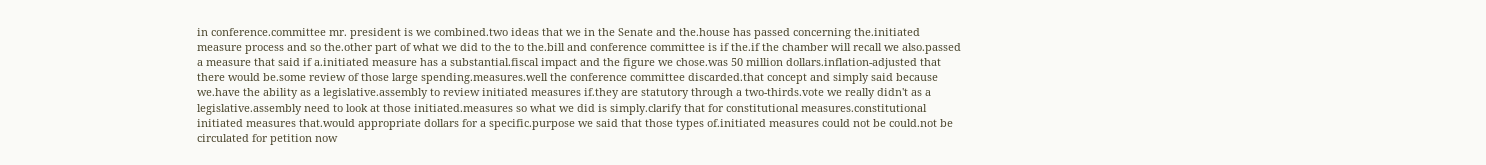in conference.committee mr. president is we combined.two ideas that we in the Senate and the.house has passed concerning the.initiated measure process and so the.other part of what we did to the to the.bill and conference committee is if the.if the chamber will recall we also.passed a measure that said if a.initiated measure has a substantial.fiscal impact and the figure we chose.was 50 million dollars.inflation-adjusted that there would be.some review of those large spending.measures.well the conference committee discarded.that concept and simply said because we.have the ability as a legislative.assembly to review initiated measures if.they are statutory through a two-thirds.vote we really didn't as a legislative.assembly need to look at those initiated.measures so what we did is simply.clarify that for constitutional measures.constitutional initiated measures that.would appropriate dollars for a specific.purpose we said that those types of.initiated measures could not be could.not be circulated for petition now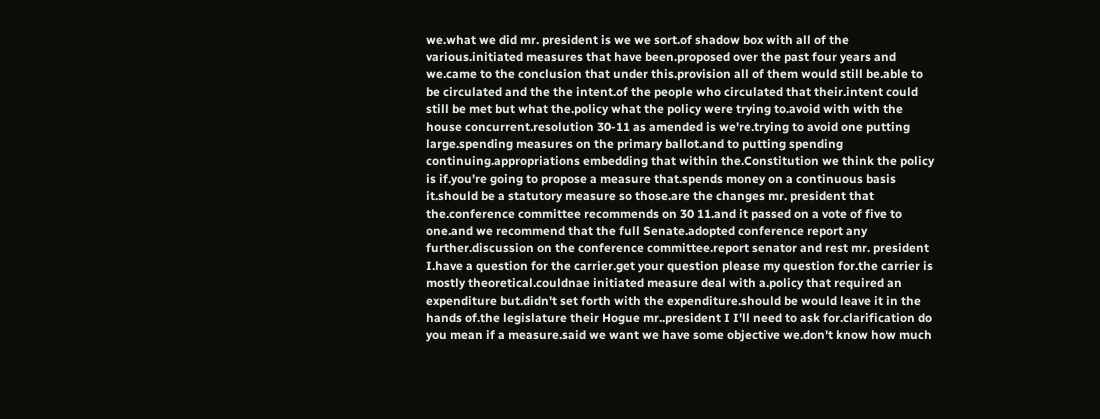we.what we did mr. president is we we sort.of shadow box with all of the various.initiated measures that have been.proposed over the past four years and we.came to the conclusion that under this.provision all of them would still be.able to be circulated and the the intent.of the people who circulated that their.intent could still be met but what the.policy what the policy were trying to.avoid with with the house concurrent.resolution 30-11 as amended is we're.trying to avoid one putting large.spending measures on the primary ballot.and to putting spending continuing.appropriations embedding that within the.Constitution we think the policy is if.you're going to propose a measure that.spends money on a continuous basis it.should be a statutory measure so those.are the changes mr. president that the.conference committee recommends on 30 11.and it passed on a vote of five to one.and we recommend that the full Senate.adopted conference report any further.discussion on the conference committee.report senator and rest mr. president I.have a question for the carrier.get your question please my question for.the carrier is mostly theoretical.couldnae initiated measure deal with a.policy that required an expenditure but.didn't set forth with the expenditure.should be would leave it in the hands of.the legislature their Hogue mr..president I I'll need to ask for.clarification do you mean if a measure.said we want we have some objective we.don't know how much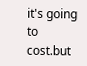it's going to cost.but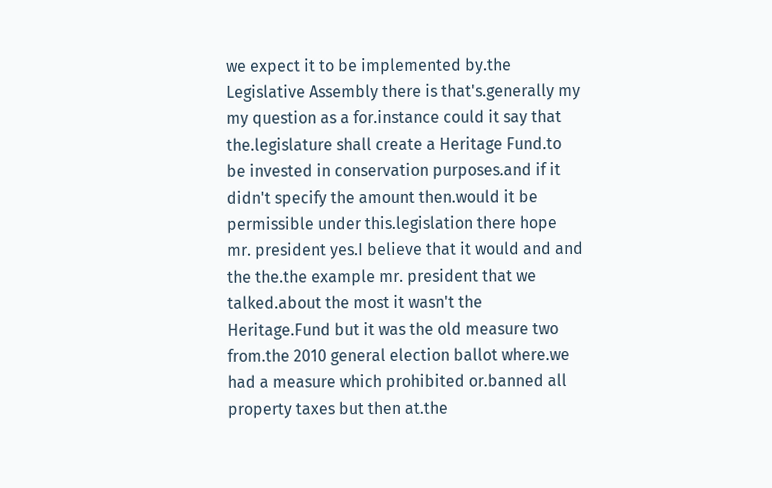we expect it to be implemented by.the Legislative Assembly there is that's.generally my my question as a for.instance could it say that the.legislature shall create a Heritage Fund.to be invested in conservation purposes.and if it didn't specify the amount then.would it be permissible under this.legislation there hope mr. president yes.I believe that it would and and the the.the example mr. president that we talked.about the most it wasn't the Heritage.Fund but it was the old measure two from.the 2010 general election ballot where.we had a measure which prohibited or.banned all property taxes but then at.the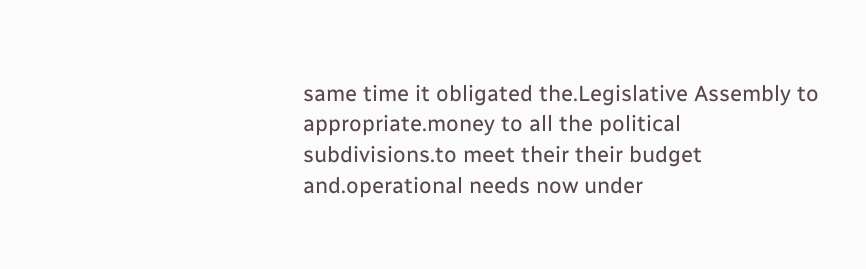same time it obligated the.Legislative Assembly to appropriate.money to all the political subdivisions.to meet their their budget and.operational needs now under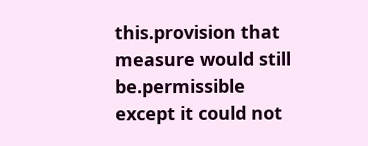this.provision that measure would still be.permissible except it could not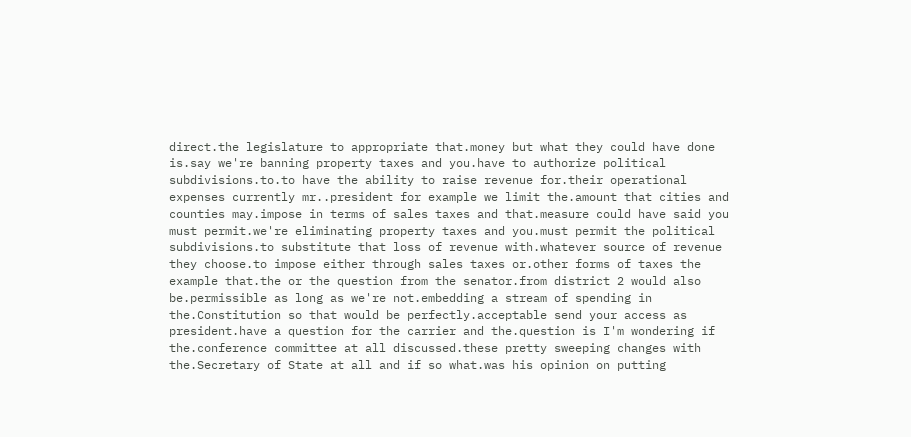direct.the legislature to appropriate that.money but what they could have done is.say we're banning property taxes and you.have to authorize political subdivisions.to.to have the ability to raise revenue for.their operational expenses currently mr..president for example we limit the.amount that cities and counties may.impose in terms of sales taxes and that.measure could have said you must permit.we're eliminating property taxes and you.must permit the political subdivisions.to substitute that loss of revenue with.whatever source of revenue they choose.to impose either through sales taxes or.other forms of taxes the example that.the or the question from the senator.from district 2 would also be.permissible as long as we're not.embedding a stream of spending in the.Constitution so that would be perfectly.acceptable send your access as president.have a question for the carrier and the.question is I'm wondering if the.conference committee at all discussed.these pretty sweeping changes with the.Secretary of State at all and if so what.was his opinion on putting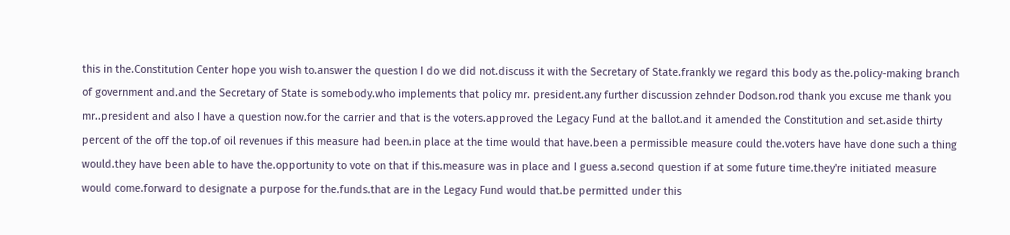this in the.Constitution Center hope you wish to.answer the question I do we did not.discuss it with the Secretary of State.frankly we regard this body as the.policy-making branch of government and.and the Secretary of State is somebody.who implements that policy mr. president.any further discussion zehnder Dodson.rod thank you excuse me thank you mr..president and also I have a question now.for the carrier and that is the voters.approved the Legacy Fund at the ballot.and it amended the Constitution and set.aside thirty percent of the off the top.of oil revenues if this measure had been.in place at the time would that have.been a permissible measure could the.voters have have done such a thing would.they have been able to have the.opportunity to vote on that if this.measure was in place and I guess a.second question if at some future time.they're initiated measure would come.forward to designate a purpose for the.funds.that are in the Legacy Fund would that.be permitted under this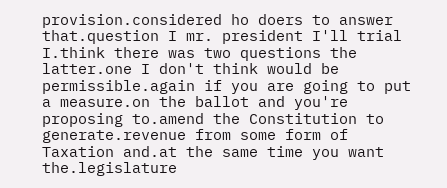provision.considered ho doers to answer that.question I mr. president I'll trial I.think there was two questions the latter.one I don't think would be permissible.again if you are going to put a measure.on the ballot and you're proposing to.amend the Constitution to generate.revenue from some form of Taxation and.at the same time you want the.legislature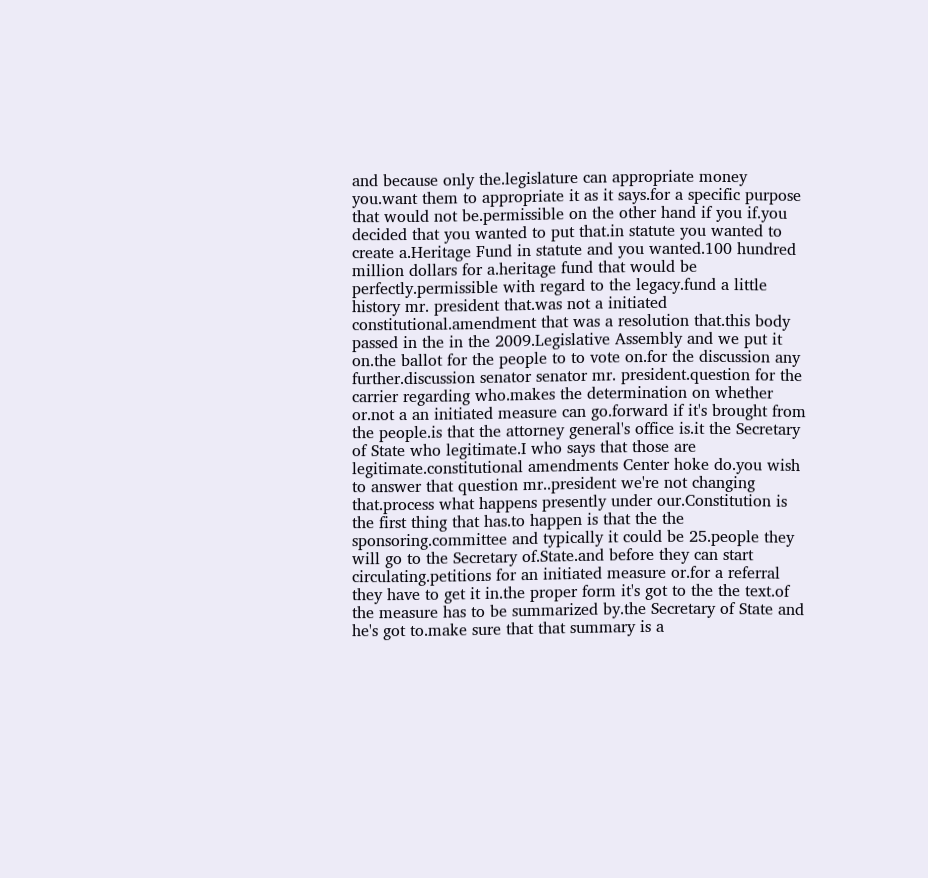and because only the.legislature can appropriate money you.want them to appropriate it as it says.for a specific purpose that would not be.permissible on the other hand if you if.you decided that you wanted to put that.in statute you wanted to create a.Heritage Fund in statute and you wanted.100 hundred million dollars for a.heritage fund that would be perfectly.permissible with regard to the legacy.fund a little history mr. president that.was not a initiated constitutional.amendment that was a resolution that.this body passed in the in the 2009.Legislative Assembly and we put it on.the ballot for the people to to vote on.for the discussion any further.discussion senator senator mr. president.question for the carrier regarding who.makes the determination on whether or.not a an initiated measure can go.forward if it's brought from the people.is that the attorney general's office is.it the Secretary of State who legitimate.I who says that those are legitimate.constitutional amendments Center hoke do.you wish to answer that question mr..president we're not changing that.process what happens presently under our.Constitution is the first thing that has.to happen is that the the sponsoring.committee and typically it could be 25.people they will go to the Secretary of.State.and before they can start circulating.petitions for an initiated measure or.for a referral they have to get it in.the proper form it's got to the the text.of the measure has to be summarized by.the Secretary of State and he's got to.make sure that that summary is a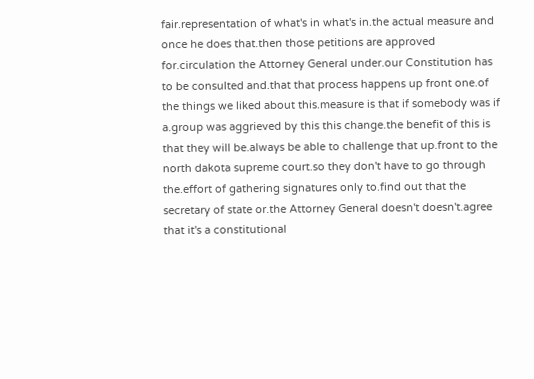fair.representation of what's in what's in.the actual measure and once he does that.then those petitions are approved for.circulation the Attorney General under.our Constitution has to be consulted and.that that process happens up front one.of the things we liked about this.measure is that if somebody was if a.group was aggrieved by this this change.the benefit of this is that they will be.always be able to challenge that up.front to the north dakota supreme court.so they don't have to go through the.effort of gathering signatures only to.find out that the secretary of state or.the Attorney General doesn't doesn't.agree that it's a constitutional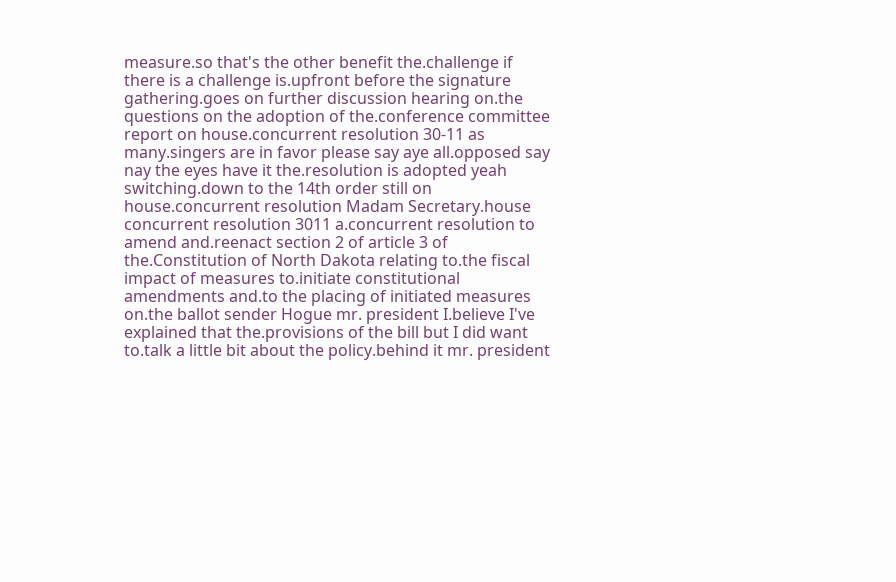measure.so that's the other benefit the.challenge if there is a challenge is.upfront before the signature gathering.goes on further discussion hearing on.the questions on the adoption of the.conference committee report on house.concurrent resolution 30-11 as many.singers are in favor please say aye all.opposed say nay the eyes have it the.resolution is adopted yeah switching.down to the 14th order still on house.concurrent resolution Madam Secretary.house concurrent resolution 3011 a.concurrent resolution to amend and.reenact section 2 of article 3 of the.Constitution of North Dakota relating to.the fiscal impact of measures to.initiate constitutional amendments and.to the placing of initiated measures on.the ballot sender Hogue mr. president I.believe I've explained that the.provisions of the bill but I did want to.talk a little bit about the policy.behind it mr. president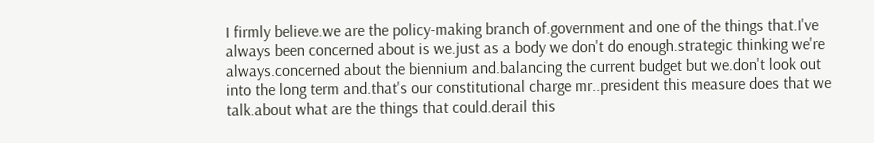I firmly believe.we are the policy-making branch of.government and one of the things that.I've always been concerned about is we.just as a body we don't do enough.strategic thinking we're always.concerned about the biennium and.balancing the current budget but we.don't look out into the long term and.that's our constitutional charge mr..president this measure does that we talk.about what are the things that could.derail this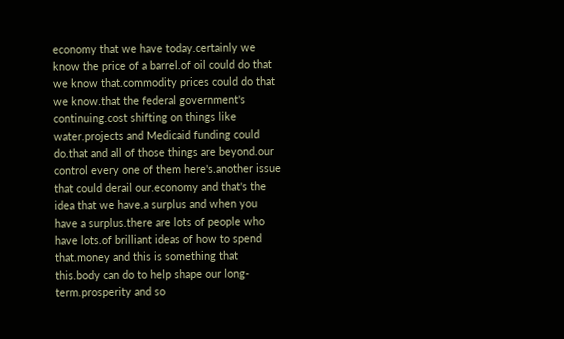economy that we have today.certainly we know the price of a barrel.of oil could do that we know that.commodity prices could do that we know.that the federal government's continuing.cost shifting on things like water.projects and Medicaid funding could do.that and all of those things are beyond.our control every one of them here's.another issue that could derail our.economy and that's the idea that we have.a surplus and when you have a surplus.there are lots of people who have lots.of brilliant ideas of how to spend that.money and this is something that this.body can do to help shape our long-term.prosperity and so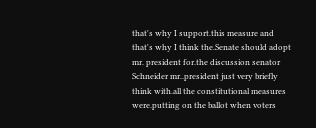that's why I support.this measure and that's why I think the.Senate should adopt mr. president for.the discussion senator Schneider mr..president just very briefly think with.all the constitutional measures were.putting on the ballot when voters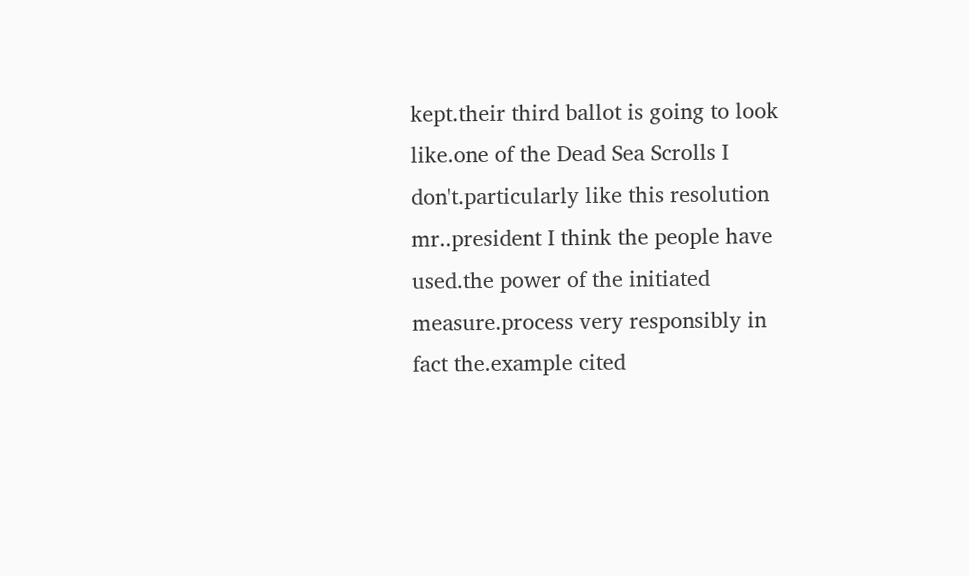kept.their third ballot is going to look like.one of the Dead Sea Scrolls I don't.particularly like this resolution mr..president I think the people have used.the power of the initiated measure.process very responsibly in fact the.example cited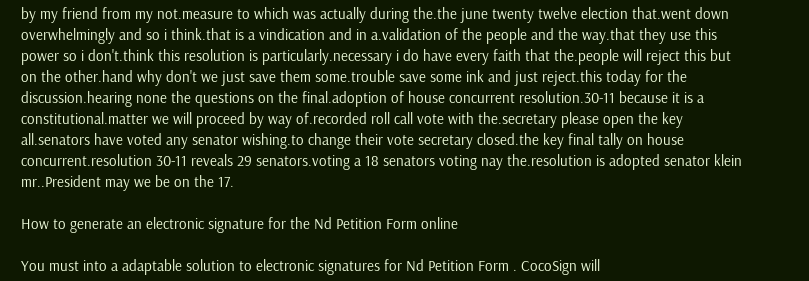by my friend from my not.measure to which was actually during the.the june twenty twelve election that.went down overwhelmingly and so i think.that is a vindication and in a.validation of the people and the way.that they use this power so i don't.think this resolution is particularly.necessary i do have every faith that the.people will reject this but on the other.hand why don't we just save them some.trouble save some ink and just reject.this today for the discussion.hearing none the questions on the final.adoption of house concurrent resolution.30-11 because it is a constitutional.matter we will proceed by way of.recorded roll call vote with the.secretary please open the key all.senators have voted any senator wishing.to change their vote secretary closed.the key final tally on house concurrent.resolution 30-11 reveals 29 senators.voting a 18 senators voting nay the.resolution is adopted senator klein mr..President may we be on the 17.

How to generate an electronic signature for the Nd Petition Form online

You must into a adaptable solution to electronic signatures for Nd Petition Form . CocoSign will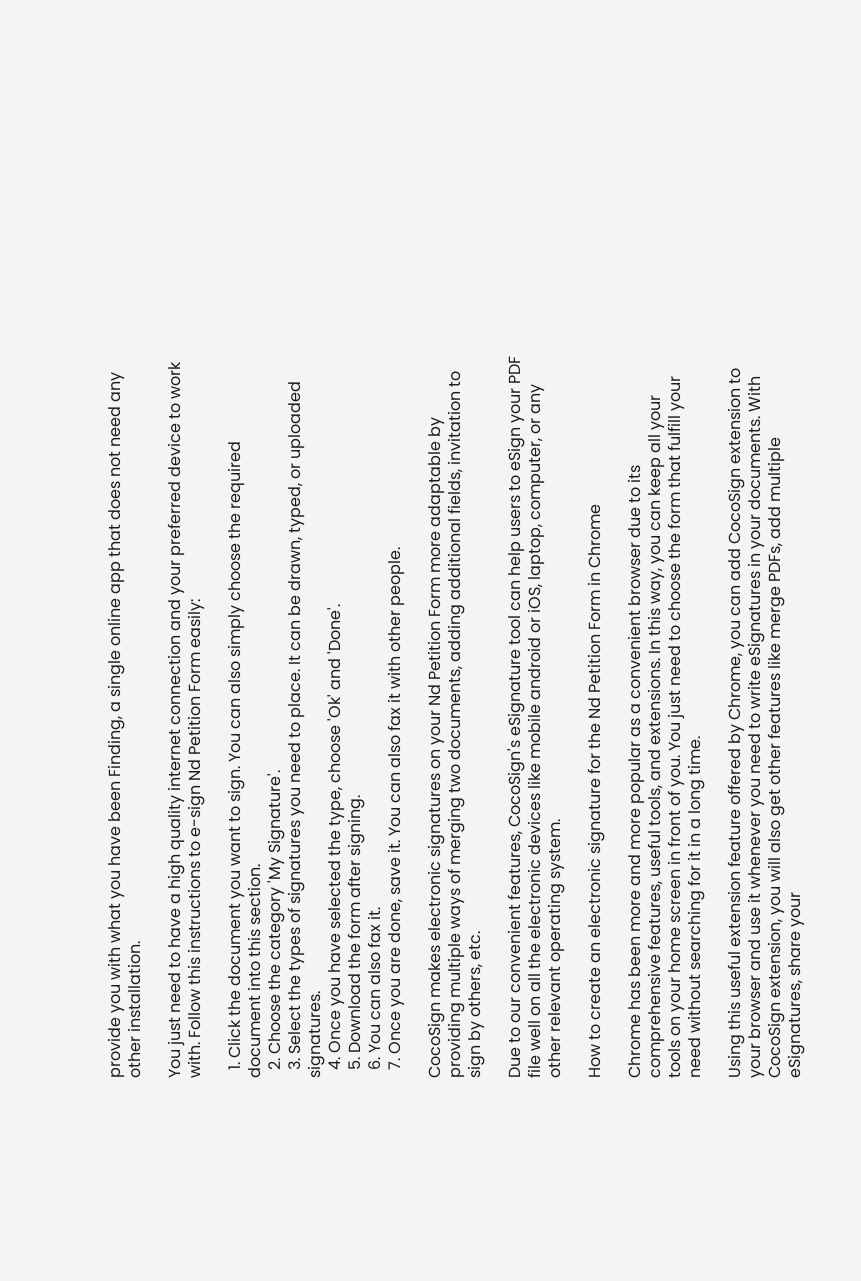provide you with what you have been Finding, a single online app that does not need any other installation.

You just need to have a high quality internet connection and your preferred device to work with. Follow this instructions to e-sign Nd Petition Form easily:

  1. Click the document you want to sign. You can also simply choose the required document into this section.
  2. Choose the category 'My Signature'.
  3. Select the types of signatures you need to place. It can be drawn, typed, or uploaded signatures.
  4. Once you have selected the type, choose 'Ok' and 'Done'.
  5. Download the form after signing.
  6. You can also fax it.
  7. Once you are done, save it. You can also fax it with other people.

CocoSign makes electronic signatures on your Nd Petition Form more adaptable by providing multiple ways of merging two documents, adding additional fields, invitation to sign by others, etc.

Due to our convenient features, CocoSign's eSignature tool can help users to eSign your PDF file well on all the electronic devices like mobile android or iOS, laptop, computer, or any other relevant operating system.

How to create an electronic signature for the Nd Petition Form in Chrome

Chrome has been more and more popular as a convenient browser due to its comprehensive features, useful tools, and extensions. In this way, you can keep all your tools on your home screen in front of you. You just need to choose the form that fulfill your need without searching for it in a long time.

Using this useful extension feature offered by Chrome, you can add CocoSign extension to your browser and use it whenever you need to write eSignatures in your documents. With CocoSign extension, you will also get other features like merge PDFs, add multiple eSignatures, share your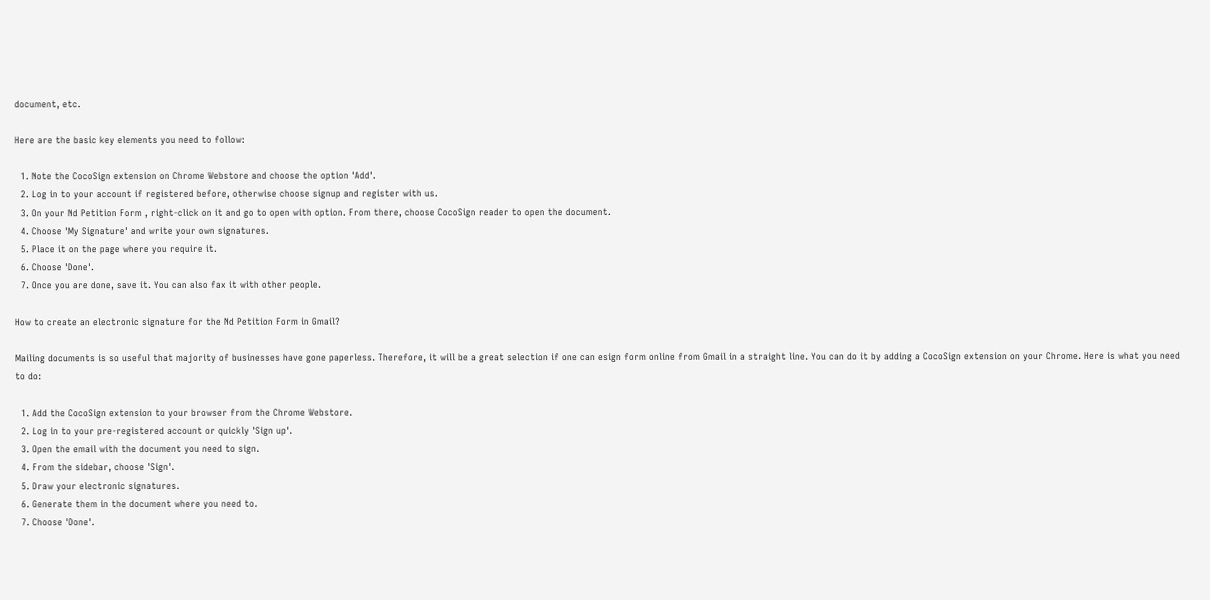document, etc.

Here are the basic key elements you need to follow:

  1. Note the CocoSign extension on Chrome Webstore and choose the option 'Add'.
  2. Log in to your account if registered before, otherwise choose signup and register with us.
  3. On your Nd Petition Form , right-click on it and go to open with option. From there, choose CocoSign reader to open the document.
  4. Choose 'My Signature' and write your own signatures.
  5. Place it on the page where you require it.
  6. Choose 'Done'.
  7. Once you are done, save it. You can also fax it with other people.

How to create an electronic signature for the Nd Petition Form in Gmail?

Mailing documents is so useful that majority of businesses have gone paperless. Therefore, it will be a great selection if one can esign form online from Gmail in a straight line. You can do it by adding a CocoSign extension on your Chrome. Here is what you need to do:

  1. Add the CocoSign extension to your browser from the Chrome Webstore.
  2. Log in to your pre-registered account or quickly 'Sign up'.
  3. Open the email with the document you need to sign.
  4. From the sidebar, choose 'Sign'.
  5. Draw your electronic signatures.
  6. Generate them in the document where you need to.
  7. Choose 'Done'.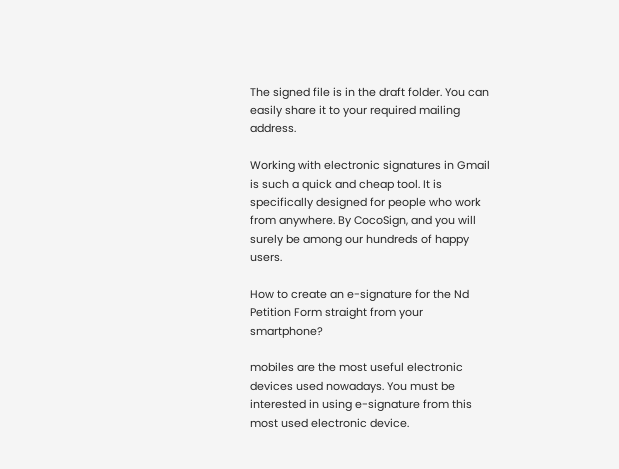The signed file is in the draft folder. You can easily share it to your required mailing address.

Working with electronic signatures in Gmail is such a quick and cheap tool. It is specifically designed for people who work from anywhere. By CocoSign, and you will surely be among our hundreds of happy users.

How to create an e-signature for the Nd Petition Form straight from your smartphone?

mobiles are the most useful electronic devices used nowadays. You must be interested in using e-signature from this most used electronic device.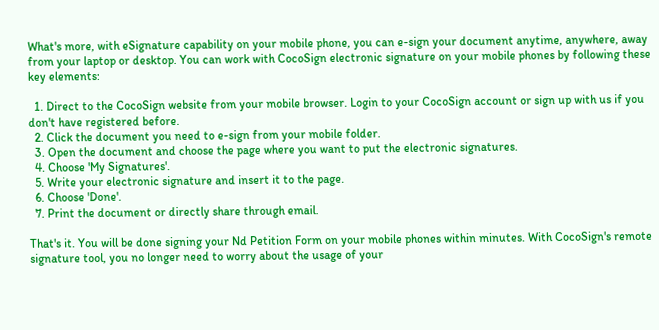What's more, with eSignature capability on your mobile phone, you can e-sign your document anytime, anywhere, away from your laptop or desktop. You can work with CocoSign electronic signature on your mobile phones by following these key elements:

  1. Direct to the CocoSign website from your mobile browser. Login to your CocoSign account or sign up with us if you don't have registered before.
  2. Click the document you need to e-sign from your mobile folder.
  3. Open the document and choose the page where you want to put the electronic signatures.
  4. Choose 'My Signatures'.
  5. Write your electronic signature and insert it to the page.
  6. Choose 'Done'.
  7. Print the document or directly share through email.

That's it. You will be done signing your Nd Petition Form on your mobile phones within minutes. With CocoSign's remote signature tool, you no longer need to worry about the usage of your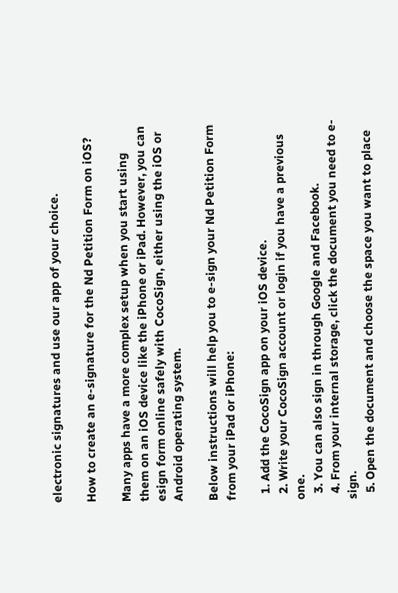electronic signatures and use our app of your choice.

How to create an e-signature for the Nd Petition Form on iOS?

Many apps have a more complex setup when you start using them on an iOS device like the iPhone or iPad. However, you can esign form online safely with CocoSign, either using the iOS or Android operating system.

Below instructions will help you to e-sign your Nd Petition Form from your iPad or iPhone:

  1. Add the CocoSign app on your iOS device.
  2. Write your CocoSign account or login if you have a previous one.
  3. You can also sign in through Google and Facebook.
  4. From your internal storage, click the document you need to e-sign.
  5. Open the document and choose the space you want to place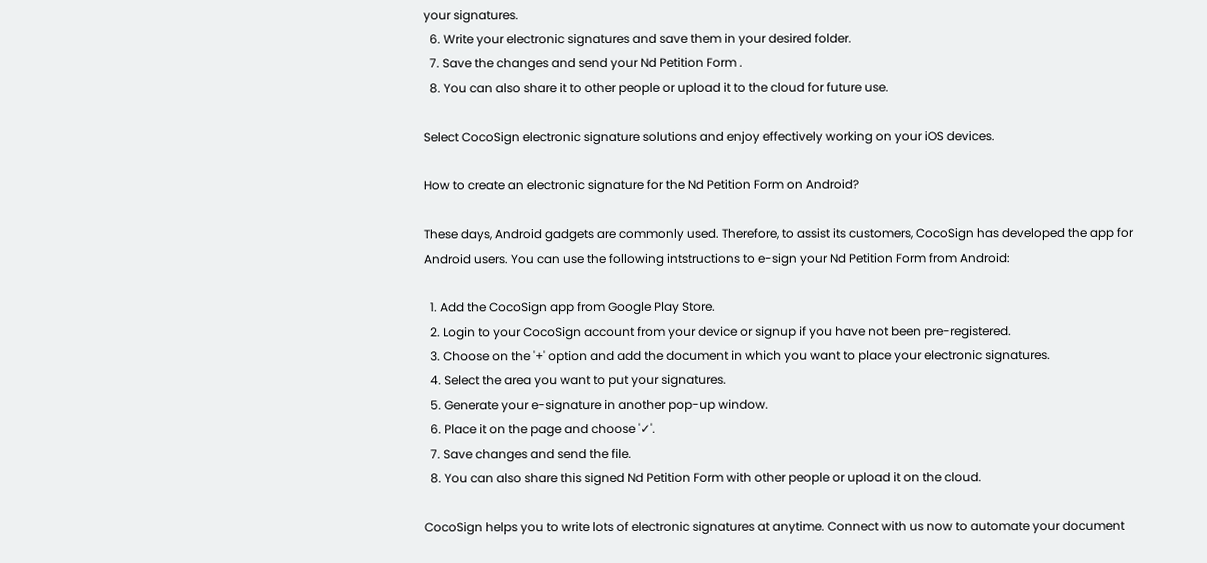your signatures.
  6. Write your electronic signatures and save them in your desired folder.
  7. Save the changes and send your Nd Petition Form .
  8. You can also share it to other people or upload it to the cloud for future use.

Select CocoSign electronic signature solutions and enjoy effectively working on your iOS devices.

How to create an electronic signature for the Nd Petition Form on Android?

These days, Android gadgets are commonly used. Therefore, to assist its customers, CocoSign has developed the app for Android users. You can use the following intstructions to e-sign your Nd Petition Form from Android:

  1. Add the CocoSign app from Google Play Store.
  2. Login to your CocoSign account from your device or signup if you have not been pre-registered.
  3. Choose on the '+' option and add the document in which you want to place your electronic signatures.
  4. Select the area you want to put your signatures.
  5. Generate your e-signature in another pop-up window.
  6. Place it on the page and choose '✓'.
  7. Save changes and send the file.
  8. You can also share this signed Nd Petition Form with other people or upload it on the cloud.

CocoSign helps you to write lots of electronic signatures at anytime. Connect with us now to automate your document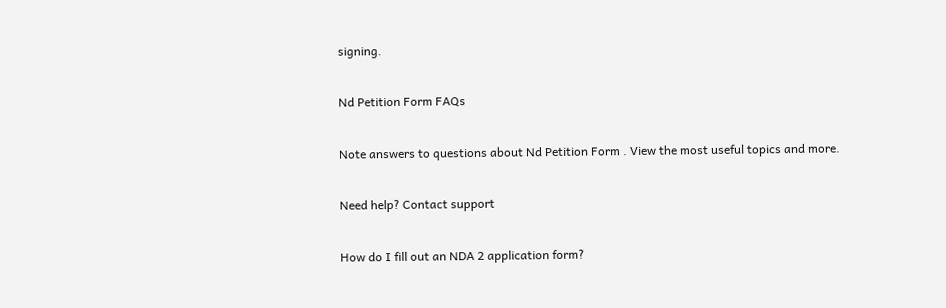signing.

Nd Petition Form FAQs

Note answers to questions about Nd Petition Form . View the most useful topics and more.

Need help? Contact support

How do I fill out an NDA 2 application form?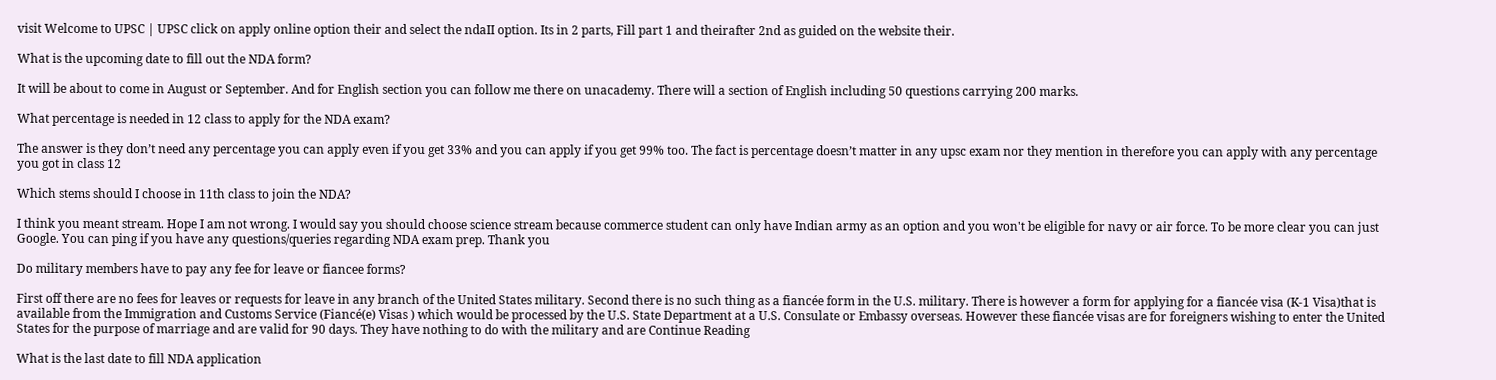visit Welcome to UPSC | UPSC click on apply online option their and select the ndaII option. Its in 2 parts, Fill part 1 and theirafter 2nd as guided on the website their.

What is the upcoming date to fill out the NDA form?

It will be about to come in August or September. And for English section you can follow me there on unacademy. There will a section of English including 50 questions carrying 200 marks.

What percentage is needed in 12 class to apply for the NDA exam?

The answer is they don’t need any percentage you can apply even if you get 33% and you can apply if you get 99% too. The fact is percentage doesn’t matter in any upsc exam nor they mention in therefore you can apply with any percentage you got in class 12

Which stems should I choose in 11th class to join the NDA?

I think you meant stream. Hope I am not wrong. I would say you should choose science stream because commerce student can only have Indian army as an option and you won't be eligible for navy or air force. To be more clear you can just Google. You can ping if you have any questions/queries regarding NDA exam prep. Thank you

Do military members have to pay any fee for leave or fiancee forms?

First off there are no fees for leaves or requests for leave in any branch of the United States military. Second there is no such thing as a fiancée form in the U.S. military. There is however a form for applying for a fiancée visa (K-1 Visa)that is available from the Immigration and Customs Service (Fiancé(e) Visas ) which would be processed by the U.S. State Department at a U.S. Consulate or Embassy overseas. However these fiancée visas are for foreigners wishing to enter the United States for the purpose of marriage and are valid for 90 days. They have nothing to do with the military and are Continue Reading

What is the last date to fill NDA application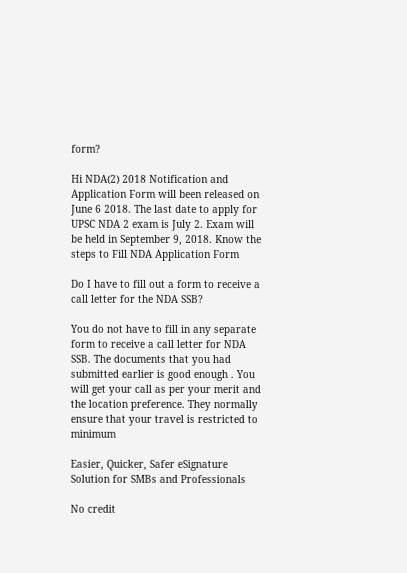form?

Hi NDA(2) 2018 Notification and Application Form will been released on June 6 2018. The last date to apply for UPSC NDA 2 exam is July 2. Exam will be held in September 9, 2018. Know the steps to Fill NDA Application Form

Do I have to fill out a form to receive a call letter for the NDA SSB?

You do not have to fill in any separate form to receive a call letter for NDA SSB. The documents that you had submitted earlier is good enough . You will get your call as per your merit and the location preference. They normally ensure that your travel is restricted to minimum

Easier, Quicker, Safer eSignature Solution for SMBs and Professionals

No credit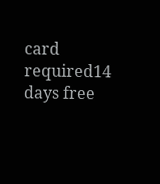card required14 days free